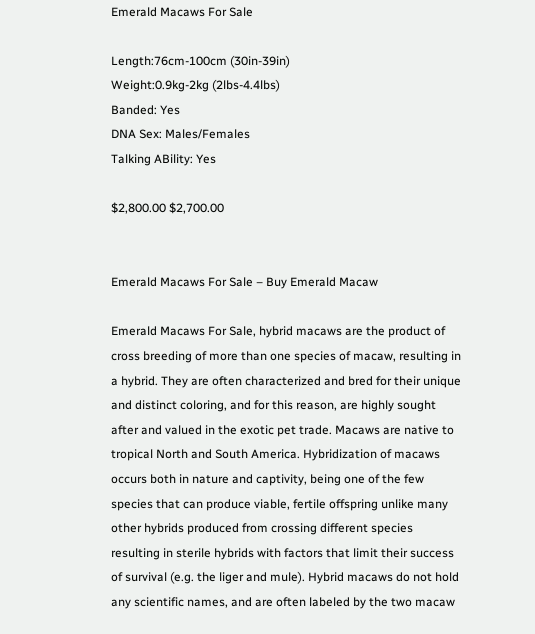Emerald Macaws For Sale

Length:76cm-100cm (30in-39in)
Weight:0.9kg-2kg (2lbs-4.4lbs)
Banded: Yes
DNA Sex: Males/Females
Talking ABility: Yes

$2,800.00 $2,700.00


Emerald Macaws For Sale – Buy Emerald Macaw

Emerald Macaws For Sale, hybrid macaws are the product of cross breeding of more than one species of macaw, resulting in a hybrid. They are often characterized and bred for their unique and distinct coloring, and for this reason, are highly sought after and valued in the exotic pet trade. Macaws are native to tropical North and South America. Hybridization of macaws occurs both in nature and captivity, being one of the few species that can produce viable, fertile offspring unlike many other hybrids produced from crossing different species resulting in sterile hybrids with factors that limit their success of survival (e.g. the liger and mule). Hybrid macaws do not hold any scientific names, and are often labeled by the two macaw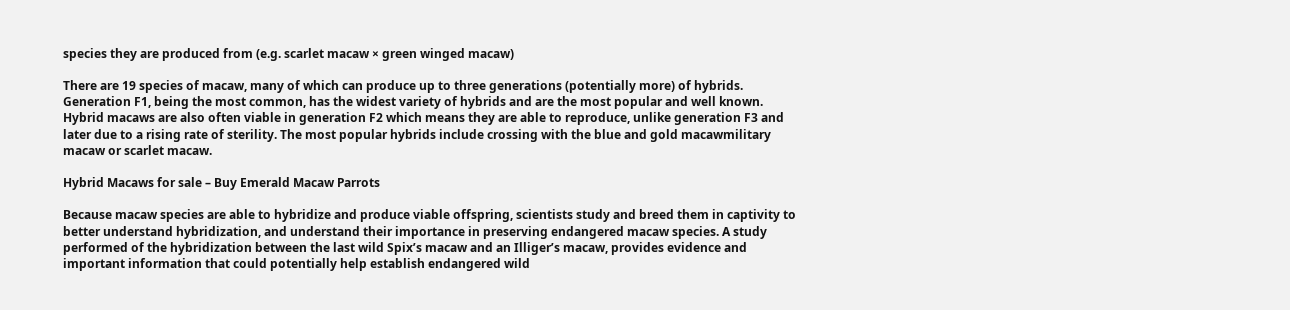species they are produced from (e.g. scarlet macaw × green winged macaw)

There are 19 species of macaw, many of which can produce up to three generations (potentially more) of hybrids. Generation F1, being the most common, has the widest variety of hybrids and are the most popular and well known. Hybrid macaws are also often viable in generation F2 which means they are able to reproduce, unlike generation F3 and later due to a rising rate of sterility. The most popular hybrids include crossing with the blue and gold macawmilitary macaw or scarlet macaw.

Hybrid Macaws for sale – Buy Emerald Macaw Parrots

Because macaw species are able to hybridize and produce viable offspring, scientists study and breed them in captivity to better understand hybridization, and understand their importance in preserving endangered macaw species. A study performed of the hybridization between the last wild Spix’s macaw and an Illiger’s macaw, provides evidence and important information that could potentially help establish endangered wild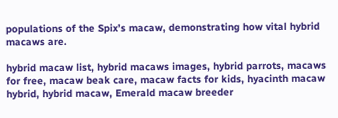populations of the Spix’s macaw, demonstrating how vital hybrid macaws are.

hybrid macaw list, hybrid macaws images, hybrid parrots, macaws for free, macaw beak care, macaw facts for kids, hyacinth macaw hybrid, hybrid macaw, Emerald macaw breeder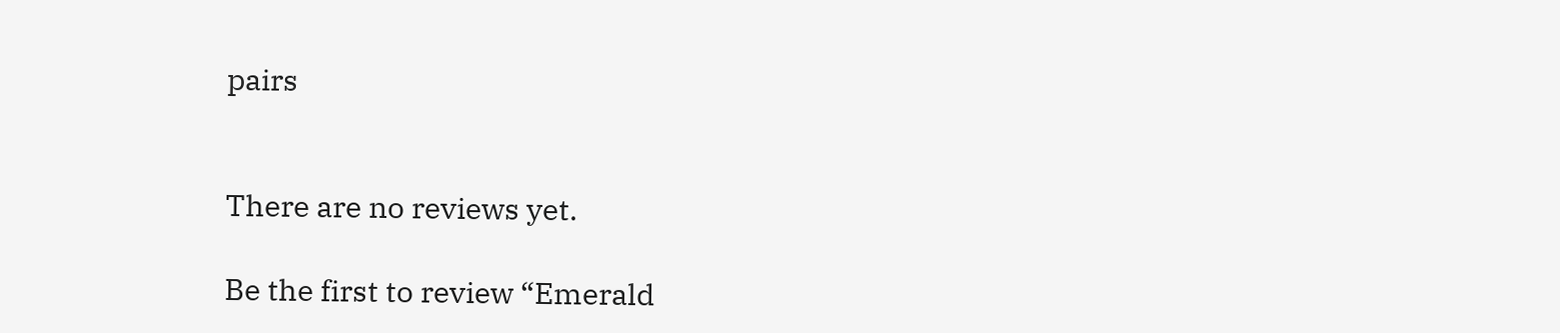pairs


There are no reviews yet.

Be the first to review “Emerald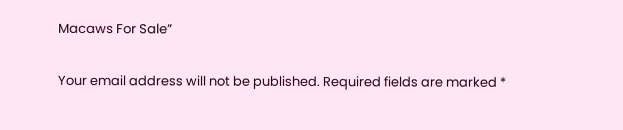Macaws For Sale”

Your email address will not be published. Required fields are marked *